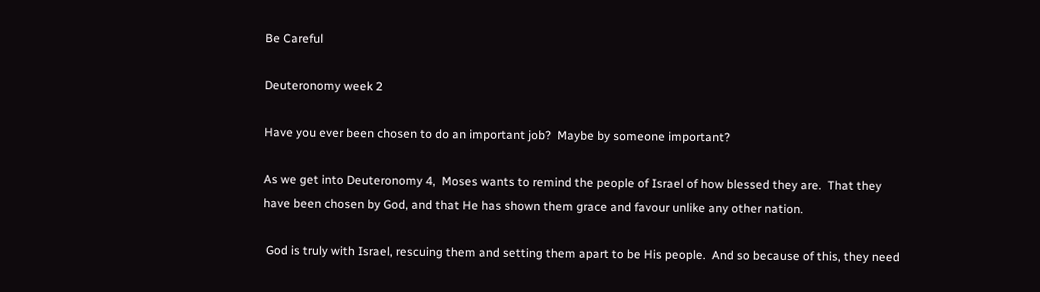Be Careful

Deuteronomy week 2

Have you ever been chosen to do an important job?  Maybe by someone important?

As we get into Deuteronomy 4,  Moses wants to remind the people of Israel of how blessed they are.  That they have been chosen by God, and that He has shown them grace and favour unlike any other nation.

 God is truly with Israel, rescuing them and setting them apart to be His people.  And so because of this, they need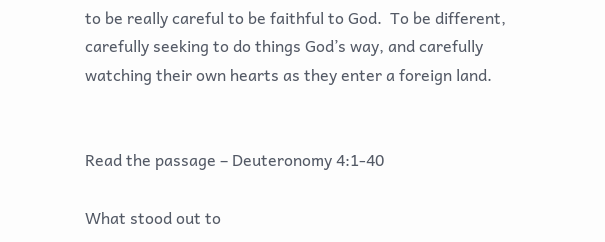to be really careful to be faithful to God.  To be different, carefully seeking to do things God’s way, and carefully watching their own hearts as they enter a foreign land.


Read the passage – Deuteronomy 4:1-40

What stood out to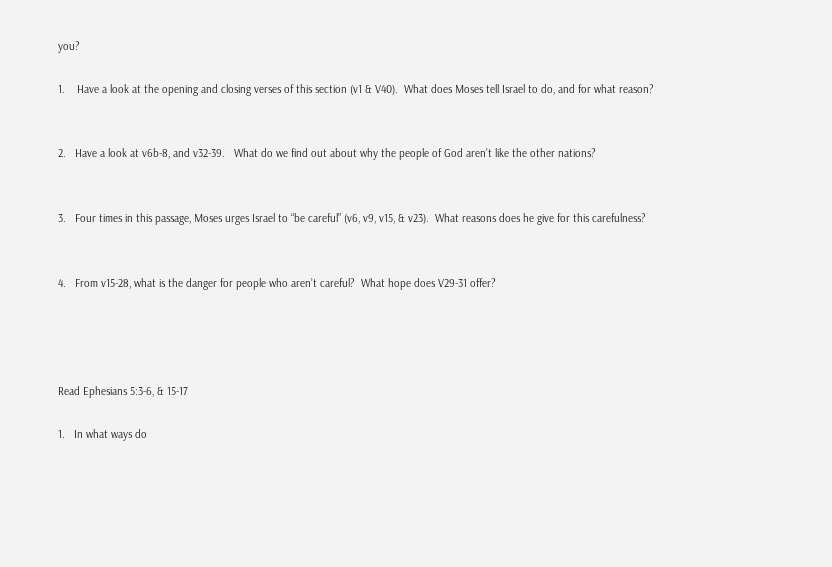you?

1.    Have a look at the opening and closing verses of this section (v1 & V40).  What does Moses tell Israel to do, and for what reason?


2.   Have a look at v6b-8, and v32-39.   What do we find out about why the people of God aren’t like the other nations?


3.   Four times in this passage, Moses urges Israel to “be careful” (v6, v9, v15, & v23).  What reasons does he give for this carefulness?


4.   From v15-28, what is the danger for people who aren’t careful?  What hope does V29-31 offer?




Read Ephesians 5:3-6, & 15-17

1.   In what ways do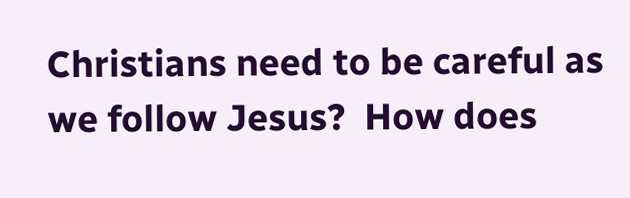Christians need to be careful as we follow Jesus?  How does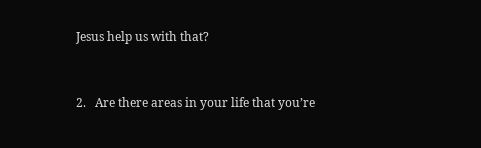Jesus help us with that?


2.   Are there areas in your life that you’re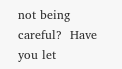not being careful?  Have you let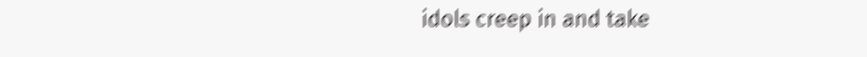idols creep in and take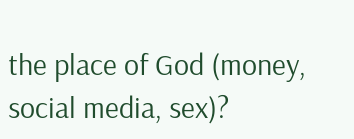the place of God (money, social media, sex)?